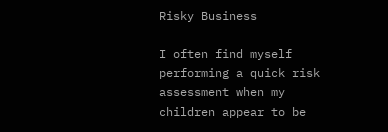Risky Business

I often find myself performing a quick risk assessment when my children appear to be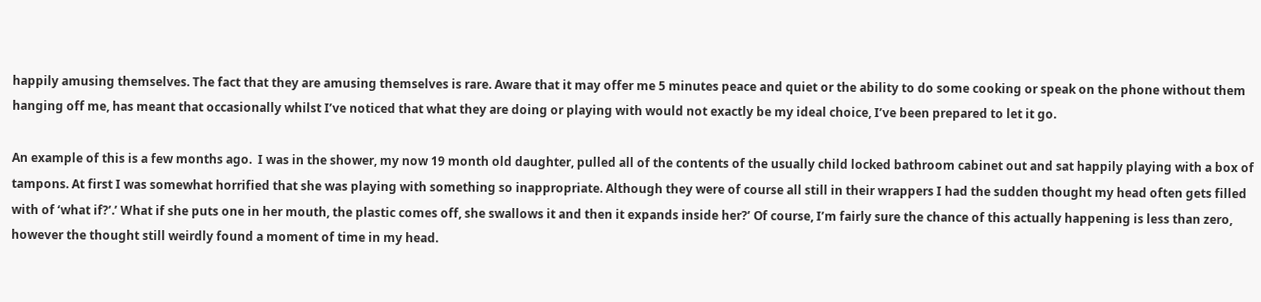happily amusing themselves. The fact that they are amusing themselves is rare. Aware that it may offer me 5 minutes peace and quiet or the ability to do some cooking or speak on the phone without them hanging off me, has meant that occasionally whilst I’ve noticed that what they are doing or playing with would not exactly be my ideal choice, I’ve been prepared to let it go.

An example of this is a few months ago.  I was in the shower, my now 19 month old daughter, pulled all of the contents of the usually child locked bathroom cabinet out and sat happily playing with a box of tampons. At first I was somewhat horrified that she was playing with something so inappropriate. Although they were of course all still in their wrappers I had the sudden thought my head often gets filled with of ‘what if?’.’ What if she puts one in her mouth, the plastic comes off, she swallows it and then it expands inside her?’ Of course, I’m fairly sure the chance of this actually happening is less than zero, however the thought still weirdly found a moment of time in my head.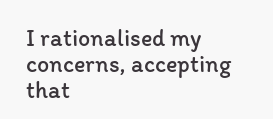I rationalised my concerns, accepting that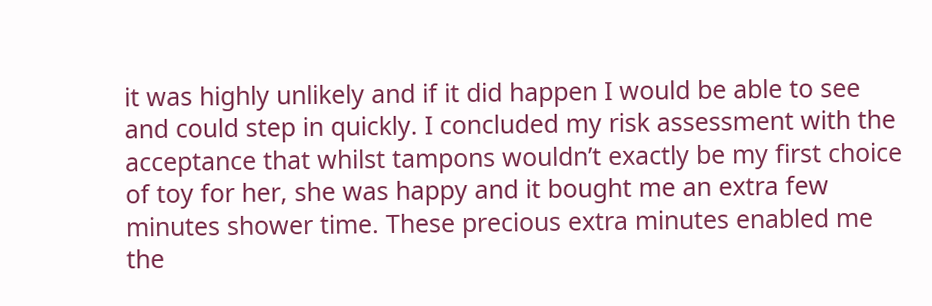it was highly unlikely and if it did happen I would be able to see and could step in quickly. I concluded my risk assessment with the acceptance that whilst tampons wouldn’t exactly be my first choice of toy for her, she was happy and it bought me an extra few minutes shower time. These precious extra minutes enabled me the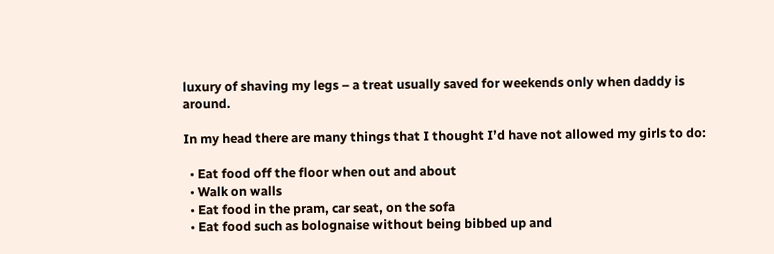luxury of shaving my legs – a treat usually saved for weekends only when daddy is around.

In my head there are many things that I thought I’d have not allowed my girls to do:

  • Eat food off the floor when out and about
  • Walk on walls
  • Eat food in the pram, car seat, on the sofa
  • Eat food such as bolognaise without being bibbed up and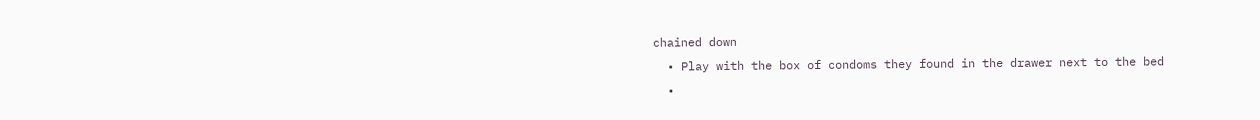chained down
  • Play with the box of condoms they found in the drawer next to the bed
  •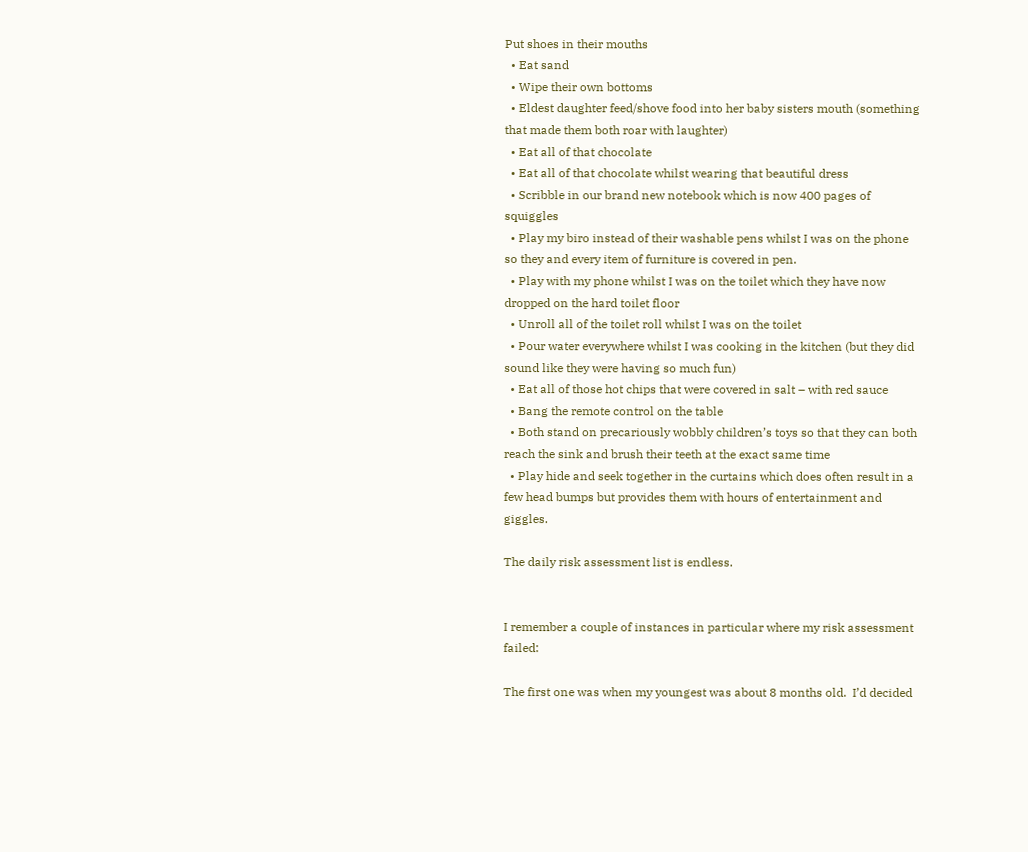Put shoes in their mouths
  • Eat sand
  • Wipe their own bottoms
  • Eldest daughter feed/shove food into her baby sisters mouth (something that made them both roar with laughter)
  • Eat all of that chocolate
  • Eat all of that chocolate whilst wearing that beautiful dress
  • Scribble in our brand new notebook which is now 400 pages of squiggles
  • Play my biro instead of their washable pens whilst I was on the phone so they and every item of furniture is covered in pen.
  • Play with my phone whilst I was on the toilet which they have now dropped on the hard toilet floor
  • Unroll all of the toilet roll whilst I was on the toilet
  • Pour water everywhere whilst I was cooking in the kitchen (but they did sound like they were having so much fun)
  • Eat all of those hot chips that were covered in salt – with red sauce
  • Bang the remote control on the table
  • Both stand on precariously wobbly children’s toys so that they can both reach the sink and brush their teeth at the exact same time
  • Play hide and seek together in the curtains which does often result in a few head bumps but provides them with hours of entertainment and giggles.

The daily risk assessment list is endless.


I remember a couple of instances in particular where my risk assessment failed:

The first one was when my youngest was about 8 months old.  I’d decided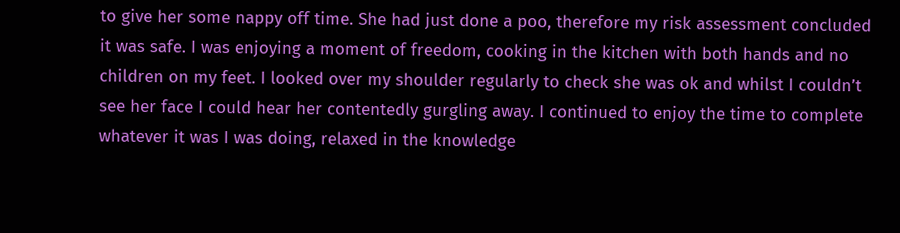to give her some nappy off time. She had just done a poo, therefore my risk assessment concluded it was safe. I was enjoying a moment of freedom, cooking in the kitchen with both hands and no children on my feet. I looked over my shoulder regularly to check she was ok and whilst I couldn’t see her face I could hear her contentedly gurgling away. I continued to enjoy the time to complete whatever it was I was doing, relaxed in the knowledge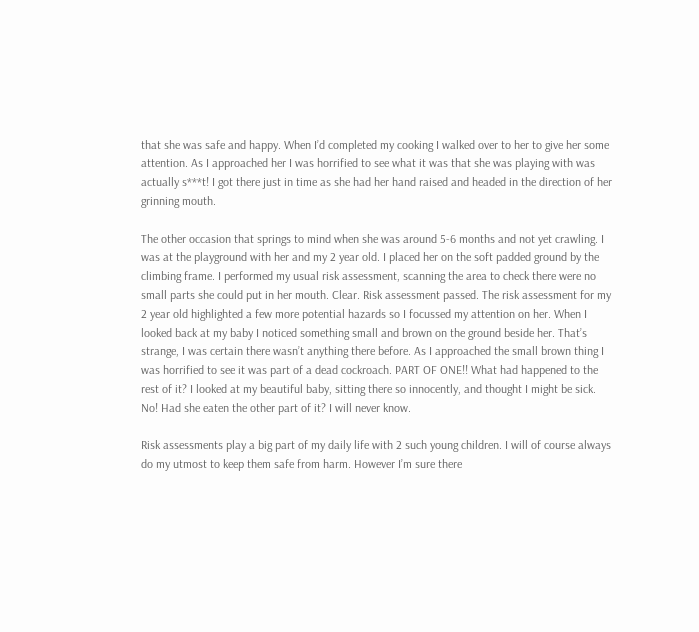that she was safe and happy. When I’d completed my cooking I walked over to her to give her some attention. As I approached her I was horrified to see what it was that she was playing with was actually s***t! I got there just in time as she had her hand raised and headed in the direction of her grinning mouth.

The other occasion that springs to mind when she was around 5-6 months and not yet crawling. I was at the playground with her and my 2 year old. I placed her on the soft padded ground by the climbing frame. I performed my usual risk assessment, scanning the area to check there were no small parts she could put in her mouth. Clear. Risk assessment passed. The risk assessment for my 2 year old highlighted a few more potential hazards so I focussed my attention on her. When I looked back at my baby I noticed something small and brown on the ground beside her. That’s strange, I was certain there wasn’t anything there before. As I approached the small brown thing I was horrified to see it was part of a dead cockroach. PART OF ONE!! What had happened to the rest of it? I looked at my beautiful baby, sitting there so innocently, and thought I might be sick. No! Had she eaten the other part of it? I will never know.

Risk assessments play a big part of my daily life with 2 such young children. I will of course always do my utmost to keep them safe from harm. However I’m sure there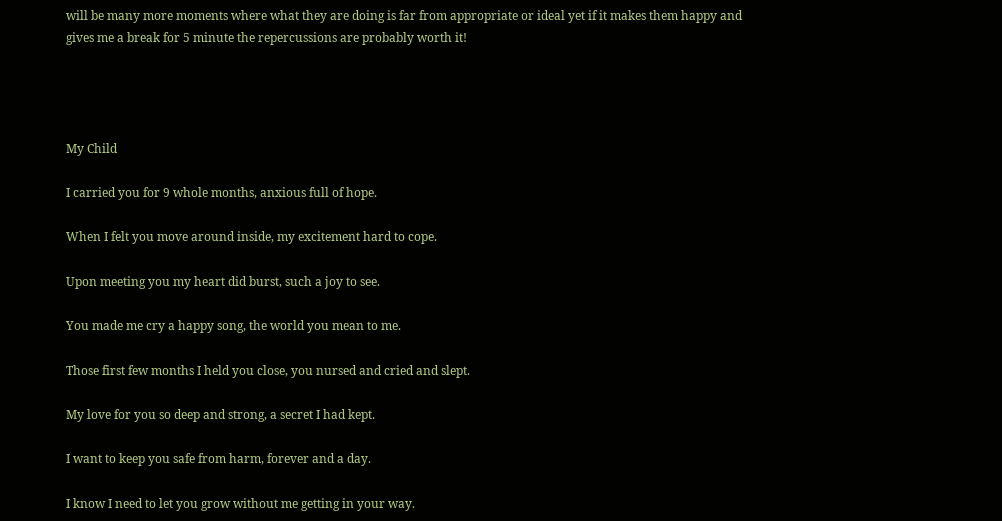will be many more moments where what they are doing is far from appropriate or ideal yet if it makes them happy and gives me a break for 5 minute the repercussions are probably worth it!




My Child

I carried you for 9 whole months, anxious full of hope.

When I felt you move around inside, my excitement hard to cope.

Upon meeting you my heart did burst, such a joy to see.

You made me cry a happy song, the world you mean to me.

Those first few months I held you close, you nursed and cried and slept.

My love for you so deep and strong, a secret I had kept.

I want to keep you safe from harm, forever and a day.

I know I need to let you grow without me getting in your way.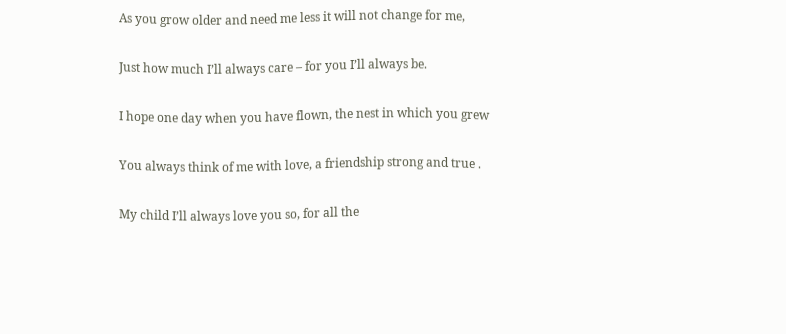As you grow older and need me less it will not change for me,

Just how much I’ll always care – for you I’ll always be.

I hope one day when you have flown, the nest in which you grew

You always think of me with love, a friendship strong and true .

My child I’ll always love you so, for all the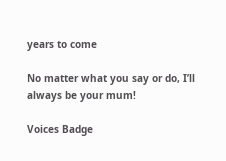years to come

No matter what you say or do, I’ll always be your mum!

Voices Badge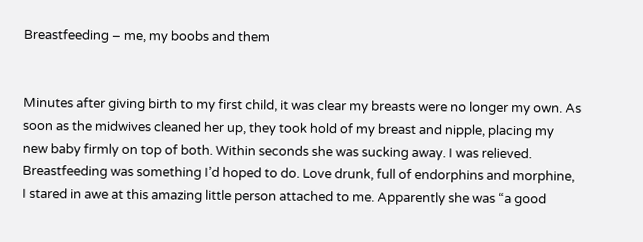Breastfeeding – me, my boobs and them


Minutes after giving birth to my first child, it was clear my breasts were no longer my own. As soon as the midwives cleaned her up, they took hold of my breast and nipple, placing my new baby firmly on top of both. Within seconds she was sucking away. I was relieved. Breastfeeding was something I’d hoped to do. Love drunk, full of endorphins and morphine, I stared in awe at this amazing little person attached to me. Apparently she was “a good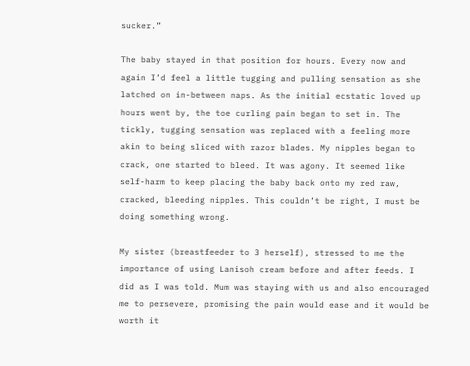sucker.”

The baby stayed in that position for hours. Every now and again I’d feel a little tugging and pulling sensation as she latched on in-between naps. As the initial ecstatic loved up hours went by, the toe curling pain began to set in. The tickly, tugging sensation was replaced with a feeling more akin to being sliced with razor blades. My nipples began to crack, one started to bleed. It was agony. It seemed like self-harm to keep placing the baby back onto my red raw, cracked, bleeding nipples. This couldn’t be right, I must be doing something wrong.

My sister (breastfeeder to 3 herself), stressed to me the importance of using Lanisoh cream before and after feeds. I did as I was told. Mum was staying with us and also encouraged me to persevere, promising the pain would ease and it would be worth it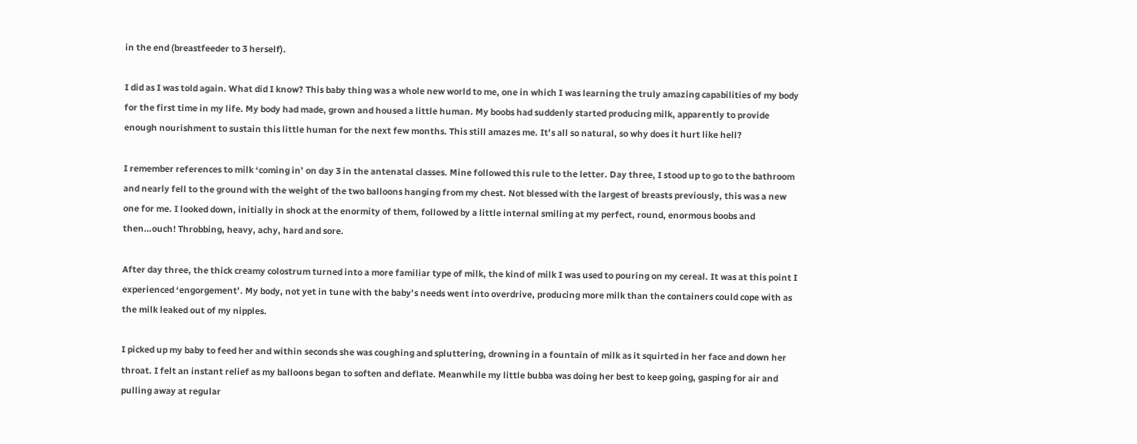in the end (breastfeeder to 3 herself).

I did as I was told again. What did I know? This baby thing was a whole new world to me, one in which I was learning the truly amazing capabilities of my body for the first time in my life. My body had made, grown and housed a little human. My boobs had suddenly started producing milk, apparently to provide enough nourishment to sustain this little human for the next few months. This still amazes me. It’s all so natural, so why does it hurt like hell?

I remember references to milk ‘coming in’ on day 3 in the antenatal classes. Mine followed this rule to the letter. Day three, I stood up to go to the bathroom and nearly fell to the ground with the weight of the two balloons hanging from my chest. Not blessed with the largest of breasts previously, this was a new one for me. I looked down, initially in shock at the enormity of them, followed by a little internal smiling at my perfect, round, enormous boobs and then…ouch! Throbbing, heavy, achy, hard and sore.

After day three, the thick creamy colostrum turned into a more familiar type of milk, the kind of milk I was used to pouring on my cereal. It was at this point I experienced ‘engorgement’. My body, not yet in tune with the baby’s needs went into overdrive, producing more milk than the containers could cope with as the milk leaked out of my nipples.

I picked up my baby to feed her and within seconds she was coughing and spluttering, drowning in a fountain of milk as it squirted in her face and down her throat. I felt an instant relief as my balloons began to soften and deflate. Meanwhile my little bubba was doing her best to keep going, gasping for air and pulling away at regular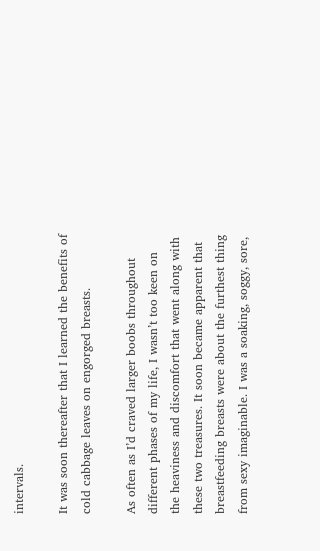intervals.

It was soon thereafter that I learned the benefits of cold cabbage leaves on engorged breasts.

As often as I’d craved larger boobs throughout different phases of my life, I wasn’t too keen on the heaviness and discomfort that went along with these two treasures. It soon became apparent that breastfeeding breasts were about the furthest thing from sexy imaginable. I was a soaking, soggy, sore,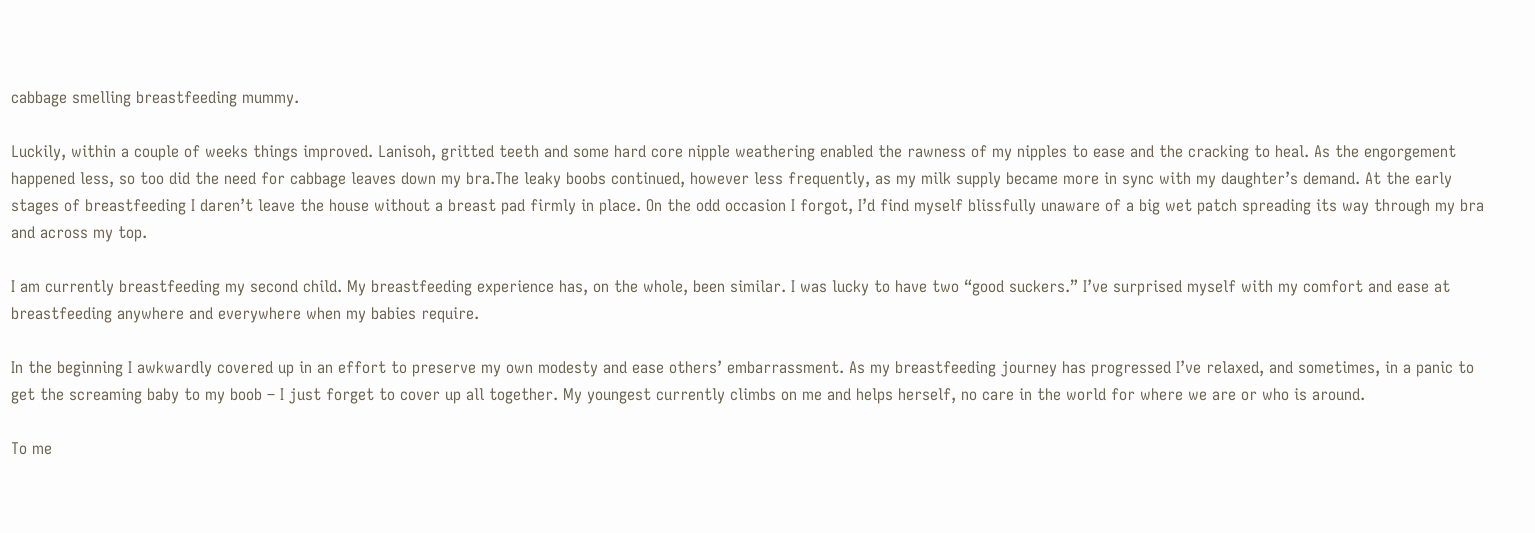cabbage smelling breastfeeding mummy.

Luckily, within a couple of weeks things improved. Lanisoh, gritted teeth and some hard core nipple weathering enabled the rawness of my nipples to ease and the cracking to heal. As the engorgement happened less, so too did the need for cabbage leaves down my bra.The leaky boobs continued, however less frequently, as my milk supply became more in sync with my daughter’s demand. At the early stages of breastfeeding I daren’t leave the house without a breast pad firmly in place. On the odd occasion I forgot, I’d find myself blissfully unaware of a big wet patch spreading its way through my bra and across my top.

I am currently breastfeeding my second child. My breastfeeding experience has, on the whole, been similar. I was lucky to have two “good suckers.” I’ve surprised myself with my comfort and ease at breastfeeding anywhere and everywhere when my babies require.

In the beginning I awkwardly covered up in an effort to preserve my own modesty and ease others’ embarrassment. As my breastfeeding journey has progressed I’ve relaxed, and sometimes, in a panic to get the screaming baby to my boob – I just forget to cover up all together. My youngest currently climbs on me and helps herself, no care in the world for where we are or who is around.

To me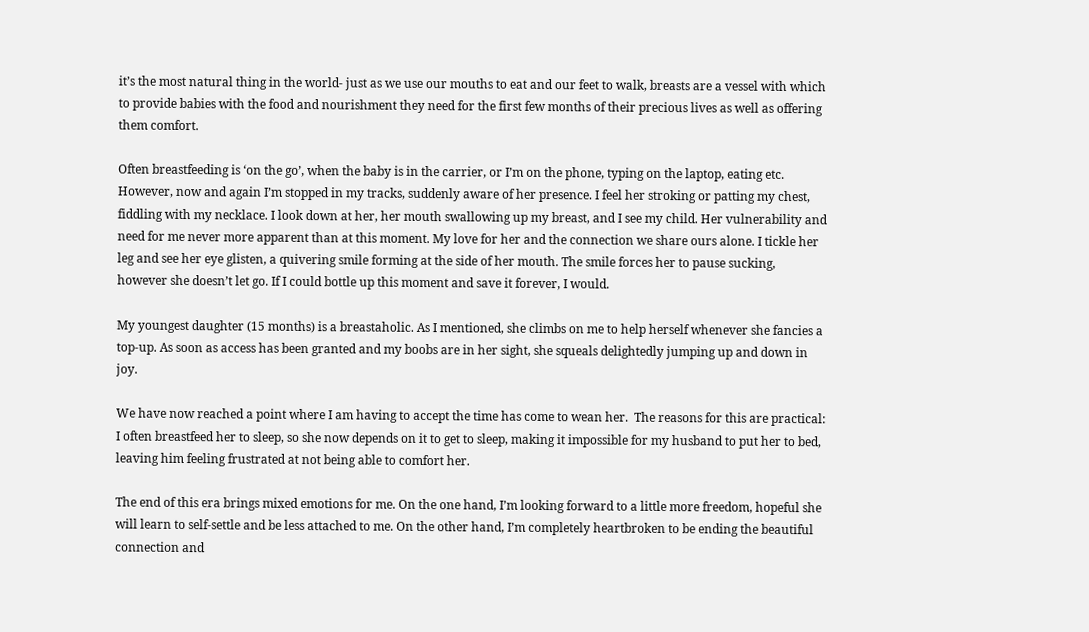it’s the most natural thing in the world- just as we use our mouths to eat and our feet to walk, breasts are a vessel with which to provide babies with the food and nourishment they need for the first few months of their precious lives as well as offering them comfort.

Often breastfeeding is ‘on the go’, when the baby is in the carrier, or I’m on the phone, typing on the laptop, eating etc. However, now and again I’m stopped in my tracks, suddenly aware of her presence. I feel her stroking or patting my chest, fiddling with my necklace. I look down at her, her mouth swallowing up my breast, and I see my child. Her vulnerability and need for me never more apparent than at this moment. My love for her and the connection we share ours alone. I tickle her leg and see her eye glisten, a quivering smile forming at the side of her mouth. The smile forces her to pause sucking, however she doesn’t let go. If I could bottle up this moment and save it forever, I would.

My youngest daughter (15 months) is a breastaholic. As I mentioned, she climbs on me to help herself whenever she fancies a top-up. As soon as access has been granted and my boobs are in her sight, she squeals delightedly jumping up and down in joy.

We have now reached a point where I am having to accept the time has come to wean her.  The reasons for this are practical: I often breastfeed her to sleep, so she now depends on it to get to sleep, making it impossible for my husband to put her to bed, leaving him feeling frustrated at not being able to comfort her.

The end of this era brings mixed emotions for me. On the one hand, I’m looking forward to a little more freedom, hopeful she will learn to self-settle and be less attached to me. On the other hand, I’m completely heartbroken to be ending the beautiful connection and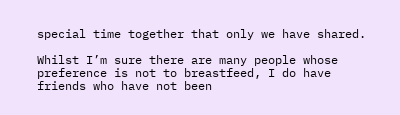special time together that only we have shared.

Whilst I’m sure there are many people whose preference is not to breastfeed, I do have friends who have not been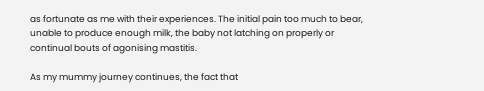as fortunate as me with their experiences. The initial pain too much to bear, unable to produce enough milk, the baby not latching on properly or continual bouts of agonising mastitis.

As my mummy journey continues, the fact that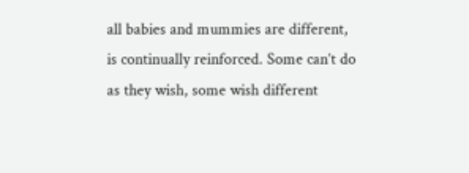all babies and mummies are different, is continually reinforced. Some can’t do as they wish, some wish different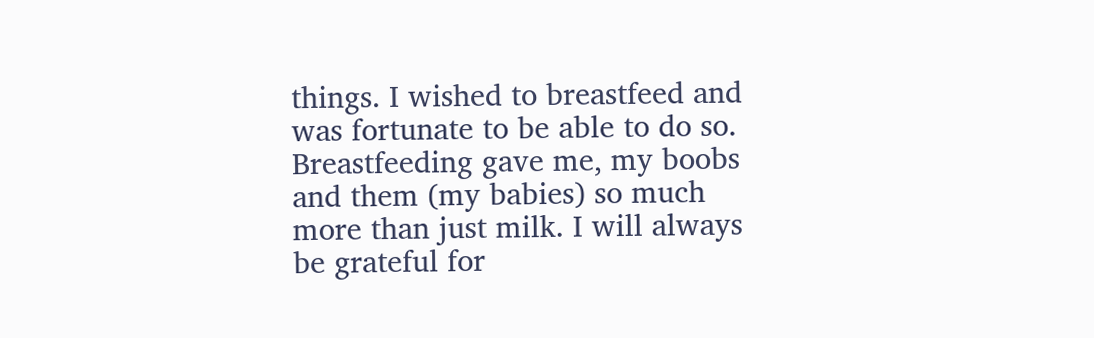things. I wished to breastfeed and was fortunate to be able to do so. Breastfeeding gave me, my boobs and them (my babies) so much more than just milk. I will always be grateful for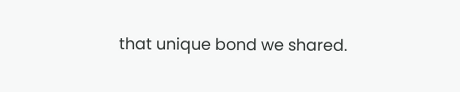that unique bond we shared.